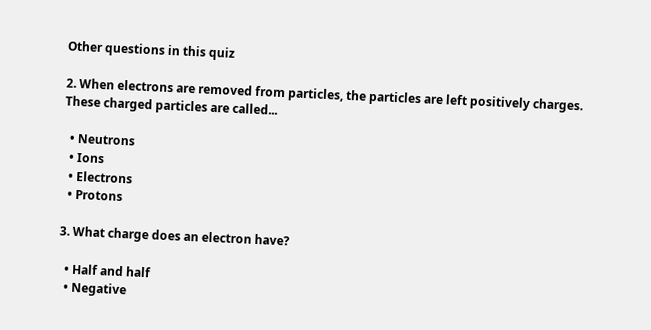Other questions in this quiz

2. When electrons are removed from particles, the particles are left positively charges. These charged particles are called...

  • Neutrons
  • Ions
  • Electrons
  • Protons

3. What charge does an electron have?

  • Half and half
  • Negative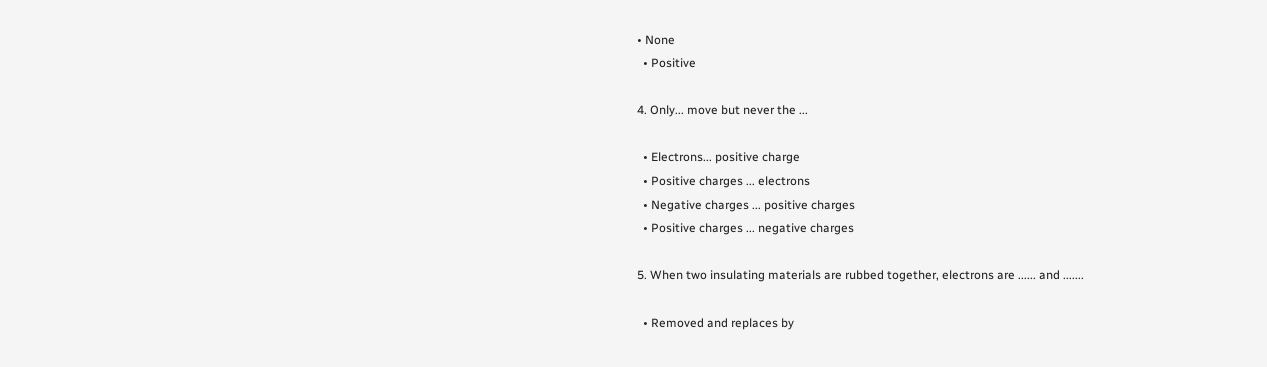• None
  • Positive

4. Only... move but never the ...

  • Electrons... positive charge
  • Positive charges ... electrons
  • Negative charges ... positive charges
  • Positive charges ... negative charges

5. When two insulating materials are rubbed together, electrons are ...... and .......

  • Removed and replaces by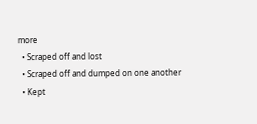more
  • Scraped off and lost
  • Scraped off and dumped on one another
  • Kept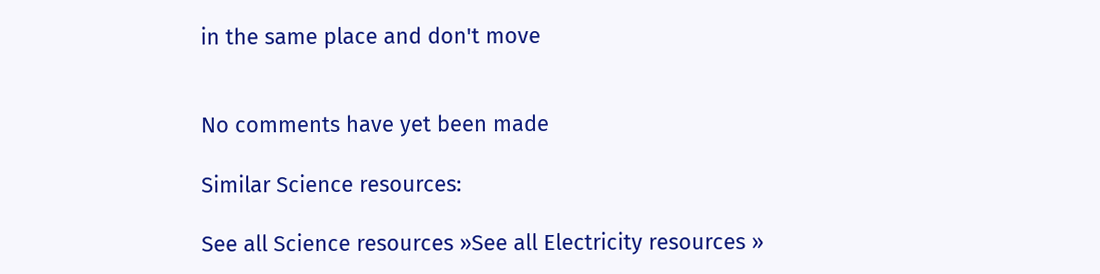in the same place and don't move


No comments have yet been made

Similar Science resources:

See all Science resources »See all Electricity resources »